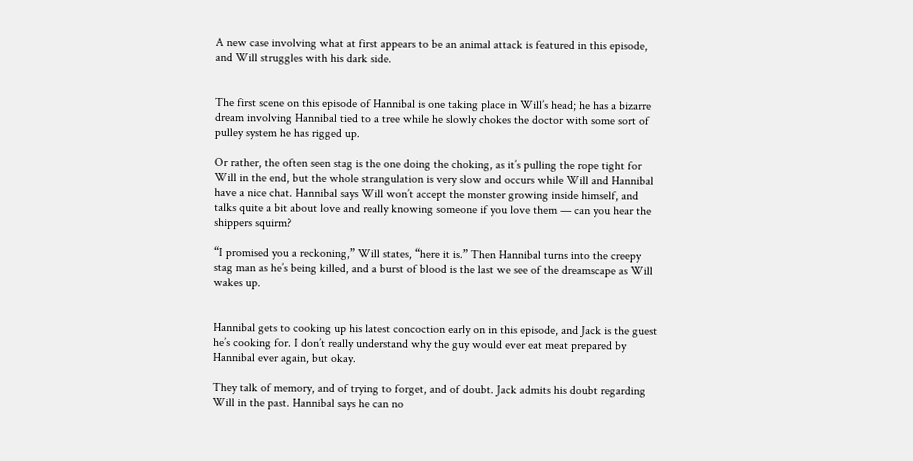A new case involving what at first appears to be an animal attack is featured in this episode, and Will struggles with his dark side.


The first scene on this episode of Hannibal is one taking place in Will’s head; he has a bizarre dream involving Hannibal tied to a tree while he slowly chokes the doctor with some sort of pulley system he has rigged up.

Or rather, the often seen stag is the one doing the choking, as it’s pulling the rope tight for Will in the end, but the whole strangulation is very slow and occurs while Will and Hannibal have a nice chat. Hannibal says Will won’t accept the monster growing inside himself, and talks quite a bit about love and really knowing someone if you love them — can you hear the shippers squirm?

“I promised you a reckoning,” Will states, “here it is.” Then Hannibal turns into the creepy stag man as he’s being killed, and a burst of blood is the last we see of the dreamscape as Will wakes up.


Hannibal gets to cooking up his latest concoction early on in this episode, and Jack is the guest he’s cooking for. I don’t really understand why the guy would ever eat meat prepared by Hannibal ever again, but okay.

They talk of memory, and of trying to forget, and of doubt. Jack admits his doubt regarding Will in the past. Hannibal says he can no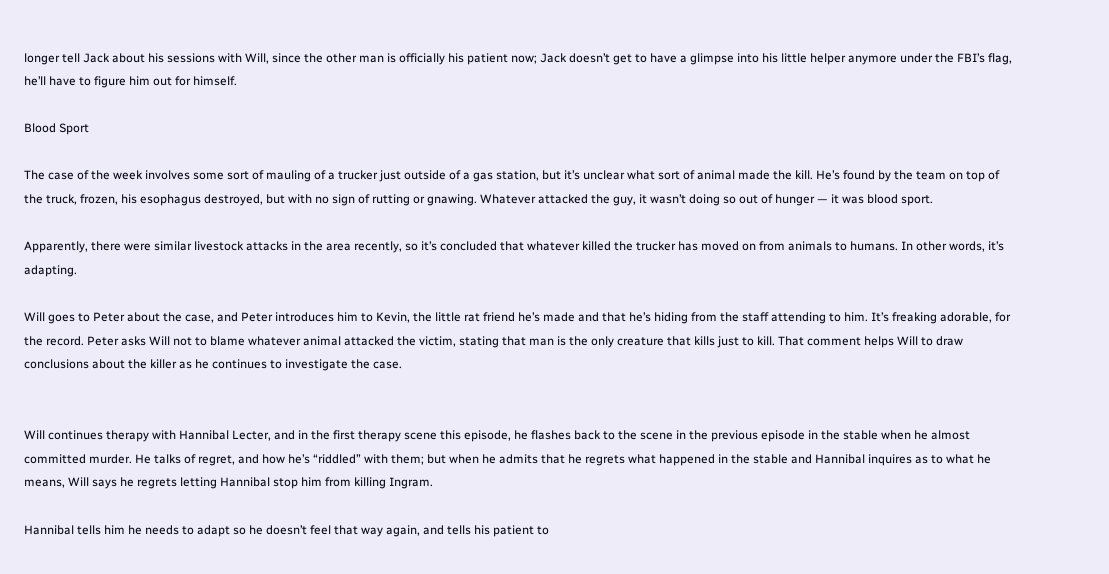longer tell Jack about his sessions with Will, since the other man is officially his patient now; Jack doesn’t get to have a glimpse into his little helper anymore under the FBI’s flag, he’ll have to figure him out for himself.

Blood Sport

The case of the week involves some sort of mauling of a trucker just outside of a gas station, but it’s unclear what sort of animal made the kill. He’s found by the team on top of the truck, frozen, his esophagus destroyed, but with no sign of rutting or gnawing. Whatever attacked the guy, it wasn’t doing so out of hunger — it was blood sport.

Apparently, there were similar livestock attacks in the area recently, so it’s concluded that whatever killed the trucker has moved on from animals to humans. In other words, it’s adapting.

Will goes to Peter about the case, and Peter introduces him to Kevin, the little rat friend he’s made and that he’s hiding from the staff attending to him. It’s freaking adorable, for the record. Peter asks Will not to blame whatever animal attacked the victim, stating that man is the only creature that kills just to kill. That comment helps Will to draw conclusions about the killer as he continues to investigate the case.


Will continues therapy with Hannibal Lecter, and in the first therapy scene this episode, he flashes back to the scene in the previous episode in the stable when he almost committed murder. He talks of regret, and how he’s “riddled” with them; but when he admits that he regrets what happened in the stable and Hannibal inquires as to what he means, Will says he regrets letting Hannibal stop him from killing Ingram.

Hannibal tells him he needs to adapt so he doesn’t feel that way again, and tells his patient to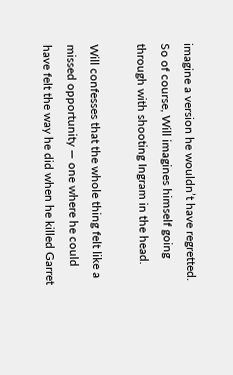imagine a version he wouldn’t have regretted. So of course, Will imagines himself going through with shooting Ingram in the head.

Will confesses that the whole thing felt like a missed opportunity — one where he could have felt the way he did when he killed Garret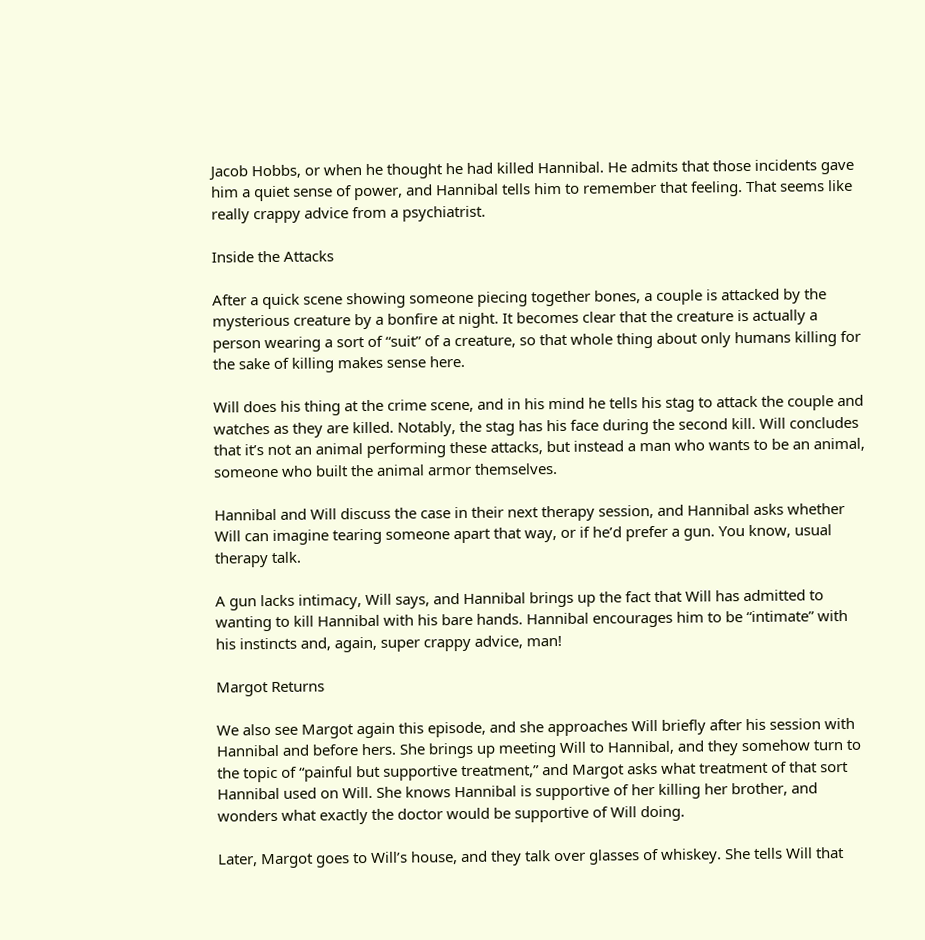Jacob Hobbs, or when he thought he had killed Hannibal. He admits that those incidents gave him a quiet sense of power, and Hannibal tells him to remember that feeling. That seems like really crappy advice from a psychiatrist.

Inside the Attacks

After a quick scene showing someone piecing together bones, a couple is attacked by the mysterious creature by a bonfire at night. It becomes clear that the creature is actually a person wearing a sort of “suit” of a creature, so that whole thing about only humans killing for the sake of killing makes sense here.

Will does his thing at the crime scene, and in his mind he tells his stag to attack the couple and watches as they are killed. Notably, the stag has his face during the second kill. Will concludes that it’s not an animal performing these attacks, but instead a man who wants to be an animal, someone who built the animal armor themselves.

Hannibal and Will discuss the case in their next therapy session, and Hannibal asks whether Will can imagine tearing someone apart that way, or if he’d prefer a gun. You know, usual therapy talk.

A gun lacks intimacy, Will says, and Hannibal brings up the fact that Will has admitted to wanting to kill Hannibal with his bare hands. Hannibal encourages him to be “intimate” with his instincts and, again, super crappy advice, man!

Margot Returns

We also see Margot again this episode, and she approaches Will briefly after his session with Hannibal and before hers. She brings up meeting Will to Hannibal, and they somehow turn to the topic of “painful but supportive treatment,” and Margot asks what treatment of that sort Hannibal used on Will. She knows Hannibal is supportive of her killing her brother, and wonders what exactly the doctor would be supportive of Will doing.

Later, Margot goes to Will’s house, and they talk over glasses of whiskey. She tells Will that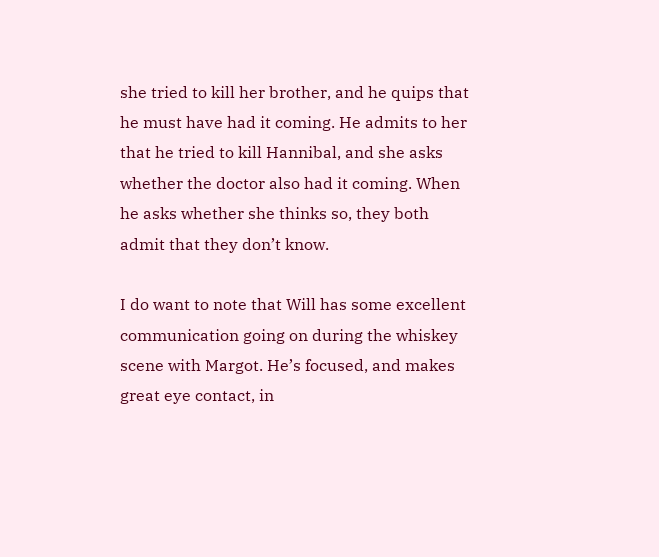she tried to kill her brother, and he quips that he must have had it coming. He admits to her that he tried to kill Hannibal, and she asks whether the doctor also had it coming. When he asks whether she thinks so, they both admit that they don’t know.

I do want to note that Will has some excellent communication going on during the whiskey scene with Margot. He’s focused, and makes great eye contact, in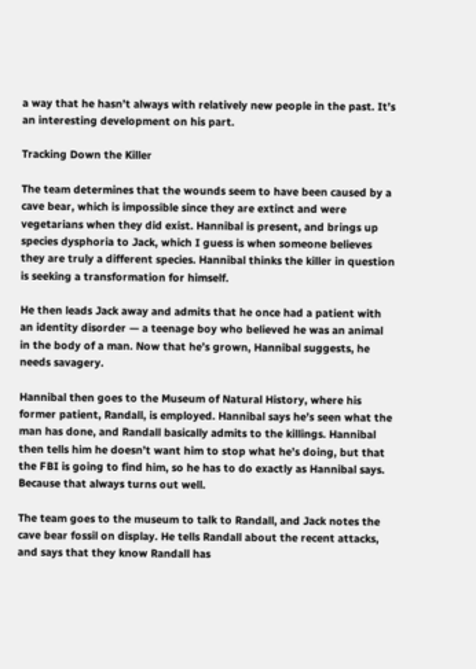a way that he hasn’t always with relatively new people in the past. It’s an interesting development on his part.

Tracking Down the Killer

The team determines that the wounds seem to have been caused by a cave bear, which is impossible since they are extinct and were vegetarians when they did exist. Hannibal is present, and brings up species dysphoria to Jack, which I guess is when someone believes they are truly a different species. Hannibal thinks the killer in question is seeking a transformation for himself.

He then leads Jack away and admits that he once had a patient with an identity disorder — a teenage boy who believed he was an animal in the body of a man. Now that he’s grown, Hannibal suggests, he needs savagery.

Hannibal then goes to the Museum of Natural History, where his former patient, Randall, is employed. Hannibal says he’s seen what the man has done, and Randall basically admits to the killings. Hannibal then tells him he doesn’t want him to stop what he’s doing, but that the FBI is going to find him, so he has to do exactly as Hannibal says. Because that always turns out well.

The team goes to the museum to talk to Randall, and Jack notes the cave bear fossil on display. He tells Randall about the recent attacks, and says that they know Randall has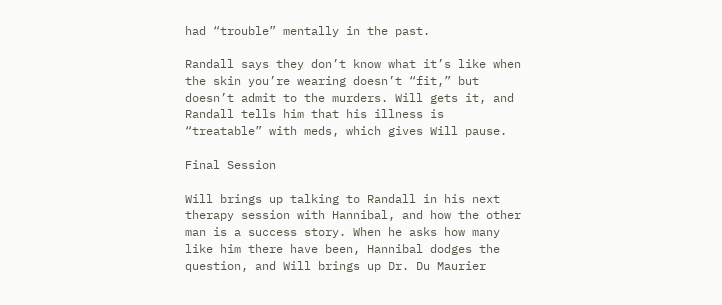had “trouble” mentally in the past.

Randall says they don’t know what it’s like when the skin you’re wearing doesn’t “fit,” but doesn’t admit to the murders. Will gets it, and Randall tells him that his illness is “treatable” with meds, which gives Will pause.

Final Session

Will brings up talking to Randall in his next therapy session with Hannibal, and how the other man is a success story. When he asks how many like him there have been, Hannibal dodges the question, and Will brings up Dr. Du Maurier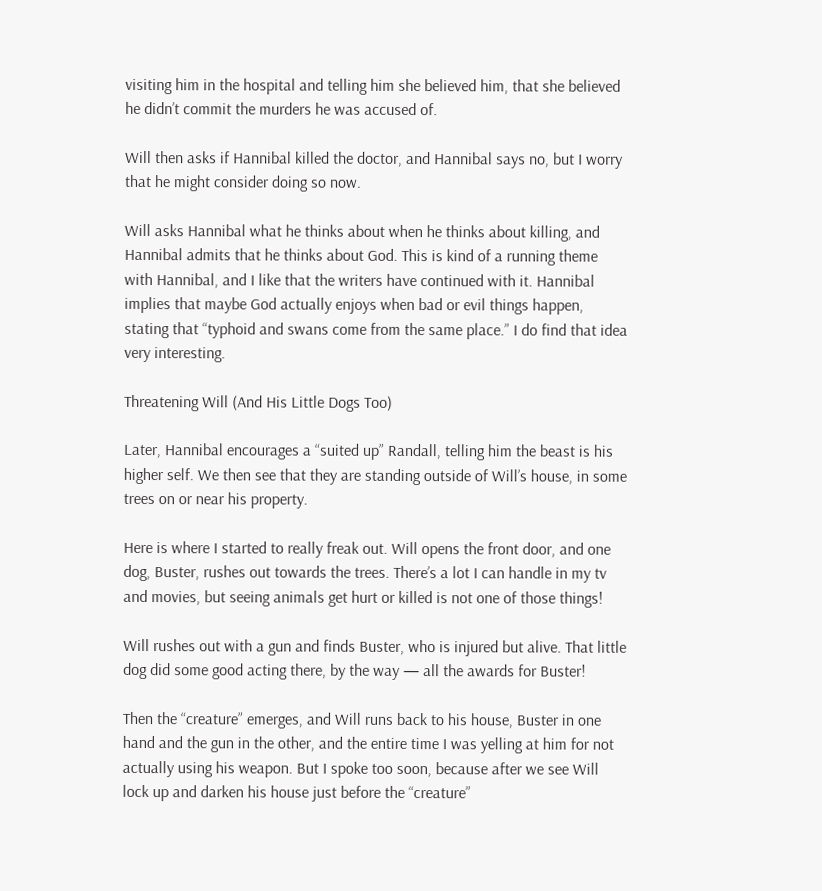visiting him in the hospital and telling him she believed him, that she believed he didn’t commit the murders he was accused of.

Will then asks if Hannibal killed the doctor, and Hannibal says no, but I worry that he might consider doing so now.

Will asks Hannibal what he thinks about when he thinks about killing, and Hannibal admits that he thinks about God. This is kind of a running theme with Hannibal, and I like that the writers have continued with it. Hannibal implies that maybe God actually enjoys when bad or evil things happen, stating that “typhoid and swans come from the same place.” I do find that idea very interesting.

Threatening Will (And His Little Dogs Too)

Later, Hannibal encourages a “suited up” Randall, telling him the beast is his higher self. We then see that they are standing outside of Will’s house, in some trees on or near his property.

Here is where I started to really freak out. Will opens the front door, and one dog, Buster, rushes out towards the trees. There’s a lot I can handle in my tv and movies, but seeing animals get hurt or killed is not one of those things!

Will rushes out with a gun and finds Buster, who is injured but alive. That little dog did some good acting there, by the way — all the awards for Buster!

Then the “creature” emerges, and Will runs back to his house, Buster in one hand and the gun in the other, and the entire time I was yelling at him for not actually using his weapon. But I spoke too soon, because after we see Will lock up and darken his house just before the “creature”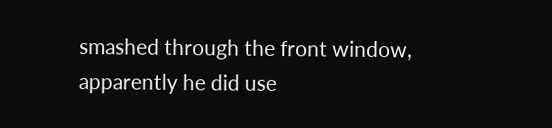smashed through the front window, apparently he did use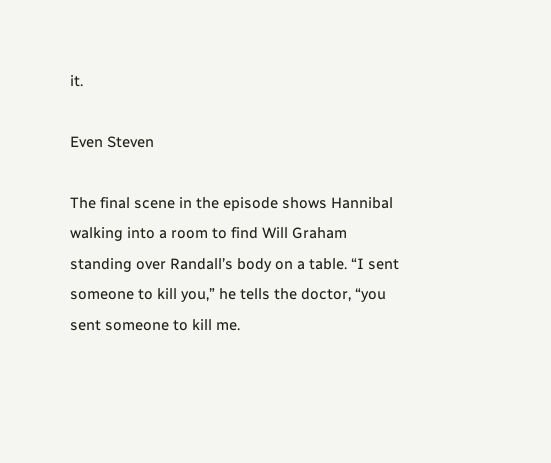it.

Even Steven

The final scene in the episode shows Hannibal walking into a room to find Will Graham standing over Randall’s body on a table. “I sent someone to kill you,” he tells the doctor, “you sent someone to kill me.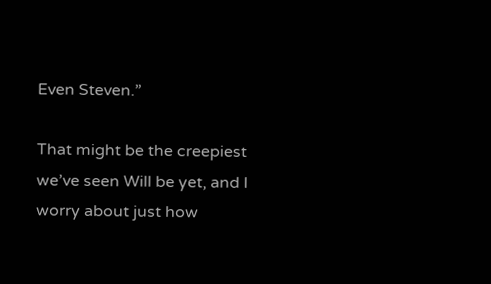Even Steven.”

That might be the creepiest we’ve seen Will be yet, and I worry about just how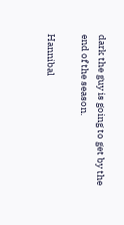dark the guy is going to get by the end of the season.

Hannibal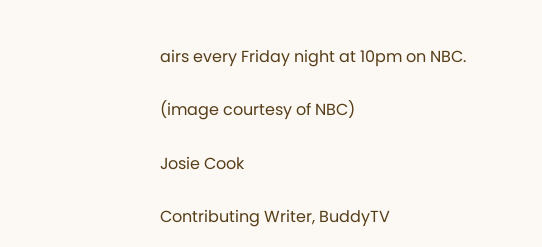airs every Friday night at 10pm on NBC.

(image courtesy of NBC)

Josie Cook

Contributing Writer, BuddyTV